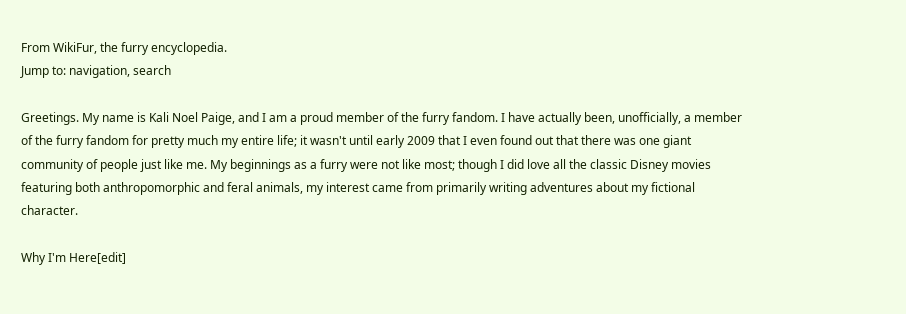From WikiFur, the furry encyclopedia.
Jump to: navigation, search

Greetings. My name is Kali Noel Paige, and I am a proud member of the furry fandom. I have actually been, unofficially, a member of the furry fandom for pretty much my entire life; it wasn't until early 2009 that I even found out that there was one giant community of people just like me. My beginnings as a furry were not like most; though I did love all the classic Disney movies featuring both anthropomorphic and feral animals, my interest came from primarily writing adventures about my fictional character.

Why I'm Here[edit]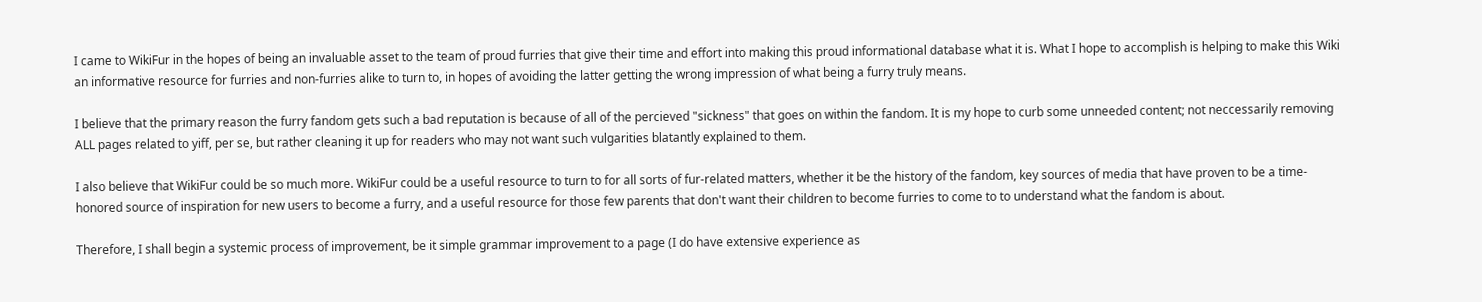I came to WikiFur in the hopes of being an invaluable asset to the team of proud furries that give their time and effort into making this proud informational database what it is. What I hope to accomplish is helping to make this Wiki an informative resource for furries and non-furries alike to turn to, in hopes of avoiding the latter getting the wrong impression of what being a furry truly means.

I believe that the primary reason the furry fandom gets such a bad reputation is because of all of the percieved "sickness" that goes on within the fandom. It is my hope to curb some unneeded content; not neccessarily removing ALL pages related to yiff, per se, but rather cleaning it up for readers who may not want such vulgarities blatantly explained to them.

I also believe that WikiFur could be so much more. WikiFur could be a useful resource to turn to for all sorts of fur-related matters, whether it be the history of the fandom, key sources of media that have proven to be a time-honored source of inspiration for new users to become a furry, and a useful resource for those few parents that don't want their children to become furries to come to to understand what the fandom is about.

Therefore, I shall begin a systemic process of improvement, be it simple grammar improvement to a page (I do have extensive experience as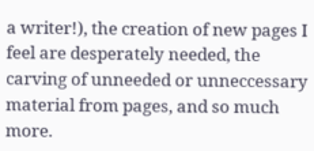a writer!), the creation of new pages I feel are desperately needed, the carving of unneeded or unneccessary material from pages, and so much more.